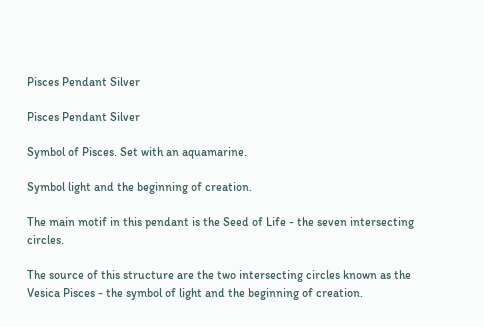Pisces Pendant Silver

Pisces Pendant Silver

Symbol of Pisces. Set with an aquamarine.

Symbol light and the beginning of creation.

The main motif in this pendant is the Seed of Life - the seven intersecting circles.

The source of this structure are the two intersecting circles known as the Vesica Pisces - the symbol of light and the beginning of creation.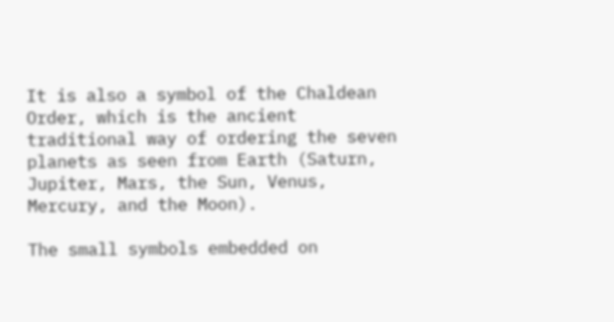It is also a symbol of the Chaldean Order, which is the ancient traditional way of ordering the seven planets as seen from Earth (Saturn, Jupiter, Mars, the Sun, Venus, Mercury, and the Moon).

The small symbols embedded on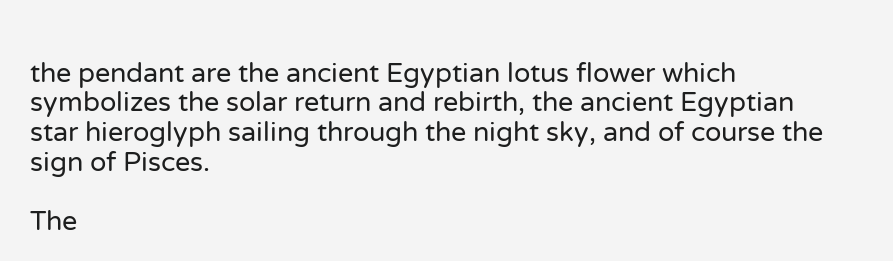the pendant are the ancient Egyptian lotus flower which symbolizes the solar return and rebirth, the ancient Egyptian star hieroglyph sailing through the night sky, and of course the sign of Pisces.

The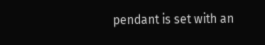pendant is set with an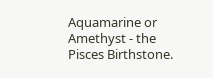Aquamarine or Amethyst - the Pisces Birthstone.